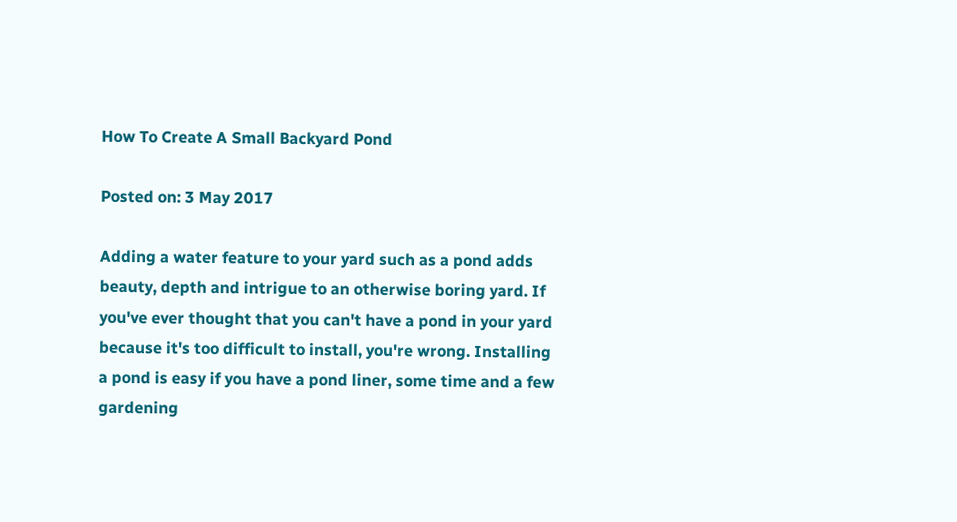How To Create A Small Backyard Pond

Posted on: 3 May 2017

Adding a water feature to your yard such as a pond adds beauty, depth and intrigue to an otherwise boring yard. If you've ever thought that you can't have a pond in your yard because it's too difficult to install, you're wrong. Installing a pond is easy if you have a pond liner, some time and a few gardening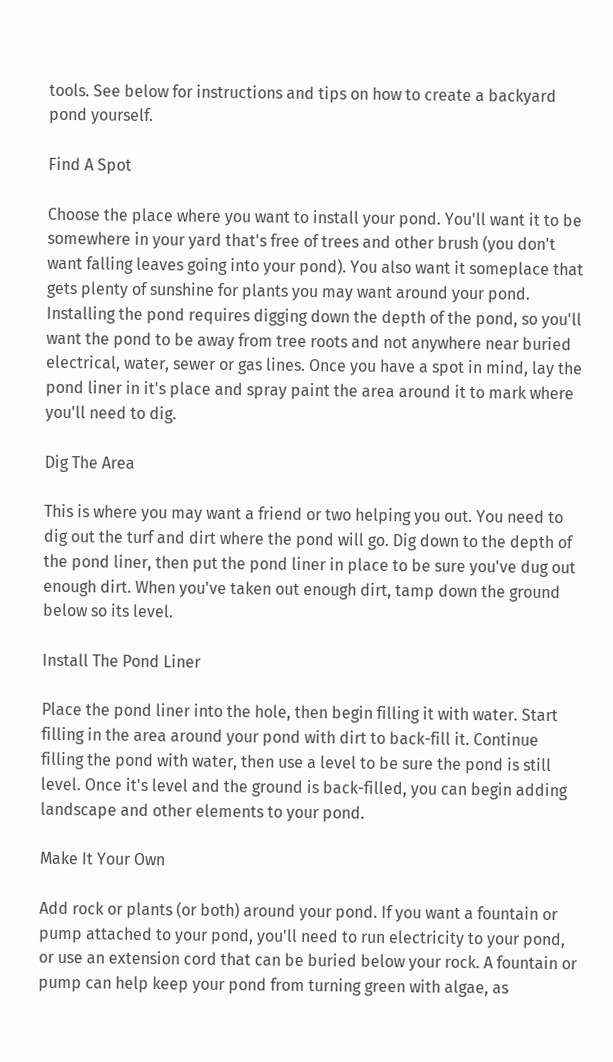tools. See below for instructions and tips on how to create a backyard pond yourself.

Find A Spot

Choose the place where you want to install your pond. You'll want it to be somewhere in your yard that's free of trees and other brush (you don't want falling leaves going into your pond). You also want it someplace that gets plenty of sunshine for plants you may want around your pond. Installing the pond requires digging down the depth of the pond, so you'll want the pond to be away from tree roots and not anywhere near buried electrical, water, sewer or gas lines. Once you have a spot in mind, lay the pond liner in it's place and spray paint the area around it to mark where you'll need to dig.

Dig The Area

This is where you may want a friend or two helping you out. You need to dig out the turf and dirt where the pond will go. Dig down to the depth of the pond liner, then put the pond liner in place to be sure you've dug out enough dirt. When you've taken out enough dirt, tamp down the ground below so its level.

Install The Pond Liner

Place the pond liner into the hole, then begin filling it with water. Start filling in the area around your pond with dirt to back-fill it. Continue filling the pond with water, then use a level to be sure the pond is still level. Once it's level and the ground is back-filled, you can begin adding landscape and other elements to your pond.

Make It Your Own

Add rock or plants (or both) around your pond. If you want a fountain or pump attached to your pond, you'll need to run electricity to your pond, or use an extension cord that can be buried below your rock. A fountain or pump can help keep your pond from turning green with algae, as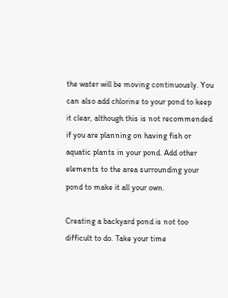the water will be moving continuously. You can also add chlorine to your pond to keep it clear, although this is not recommended if you are planning on having fish or aquatic plants in your pond. Add other elements to the area surrounding your pond to make it all your own.

Creating a backyard pond is not too difficult to do. Take your time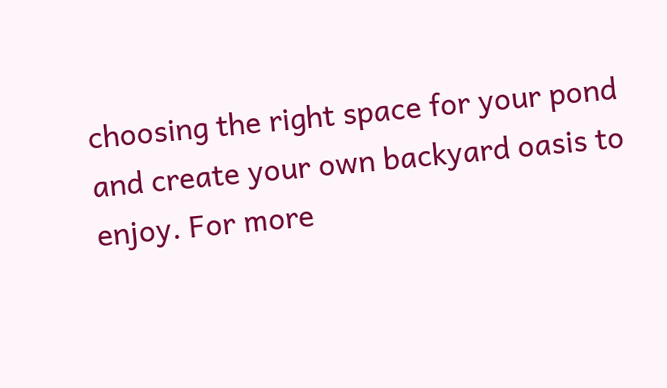choosing the right space for your pond and create your own backyard oasis to enjoy. For more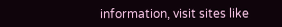information, visit sites like